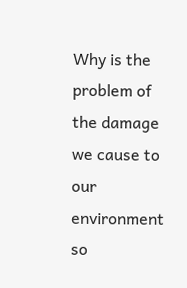Why is the problem of the damage we cause to our environment so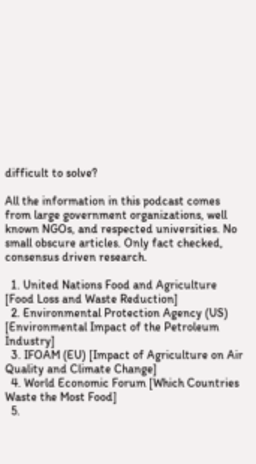difficult to solve?

All the information in this podcast comes from large government organizations, well known NGOs, and respected universities. No small obscure articles. Only fact checked, consensus driven research.

  1. United Nations Food and Agriculture [Food Loss and Waste Reduction]
  2. Environmental Protection Agency (US) [Environmental Impact of the Petroleum Industry]
  3. IFOAM (EU) [Impact of Agriculture on Air Quality and Climate Change]
  4. World Economic Forum [Which Countries Waste the Most Food]
  5.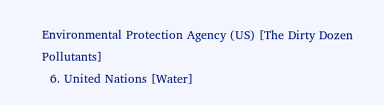Environmental Protection Agency (US) [The Dirty Dozen Pollutants]
  6. United Nations [Water]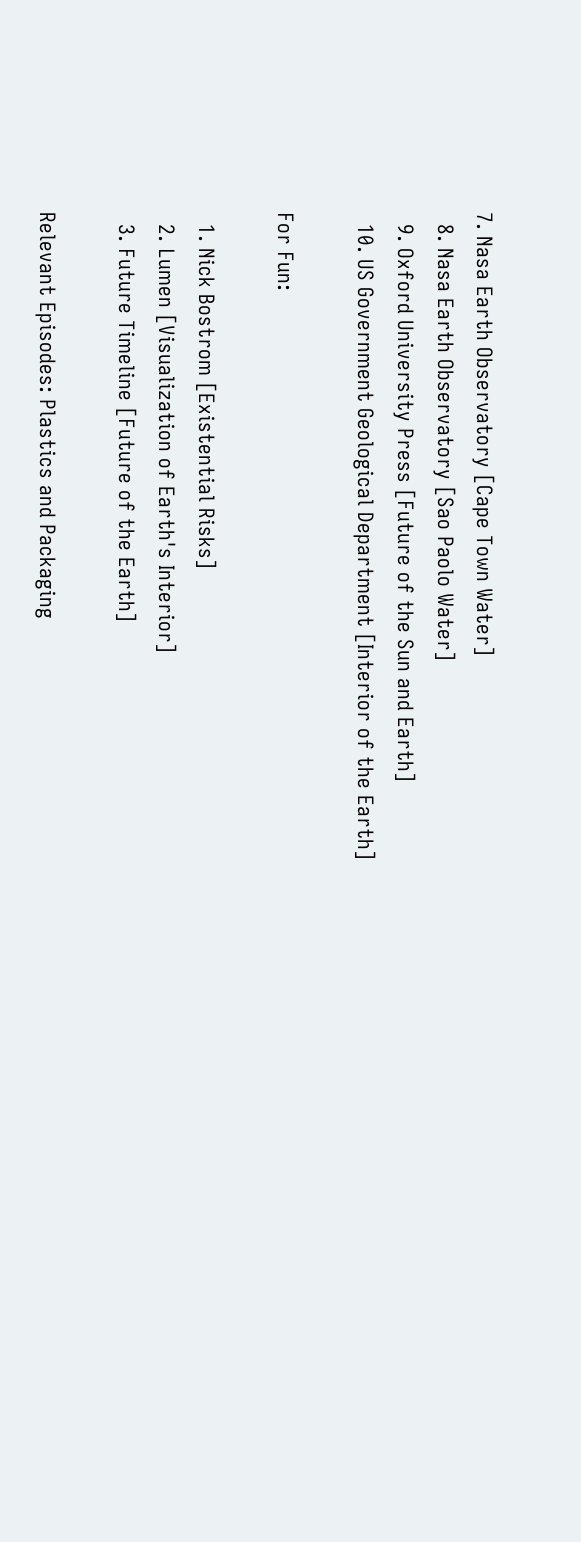7. Nasa Earth Observatory [Cape Town Water]
  8. Nasa Earth Observatory [Sao Paolo Water]
  9. Oxford University Press [Future of the Sun and Earth]
  10. US Government Geological Department [Interior of the Earth]

For Fun:

  1. Nick Bostrom [Existential Risks]
  2. Lumen [Visualization of Earth's Interior]
  3. Future Timeline [Future of the Earth]

Relevant Episodes: Plastics and Packaging